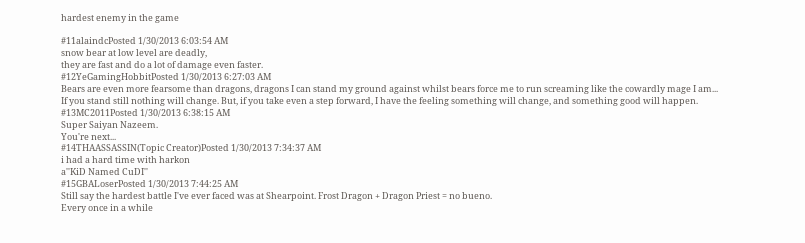hardest enemy in the game

#11alaindcPosted 1/30/2013 6:03:54 AM
snow bear at low level are deadly,
they are fast and do a lot of damage even faster.
#12YeGamingHobbitPosted 1/30/2013 6:27:03 AM
Bears are even more fearsome than dragons, dragons I can stand my ground against whilst bears force me to run screaming like the cowardly mage I am...
If you stand still nothing will change. But, if you take even a step forward, I have the feeling something will change, and something good will happen.
#13MC2011Posted 1/30/2013 6:38:15 AM
Super Saiyan Nazeem.
You're next...
#14THAASSASSIN(Topic Creator)Posted 1/30/2013 7:34:37 AM
i had a hard time with harkon
a''KiD Named CuDI''
#15GBALoserPosted 1/30/2013 7:44:25 AM
Still say the hardest battle I've ever faced was at Shearpoint. Frost Dragon + Dragon Priest = no bueno.
Every once in a while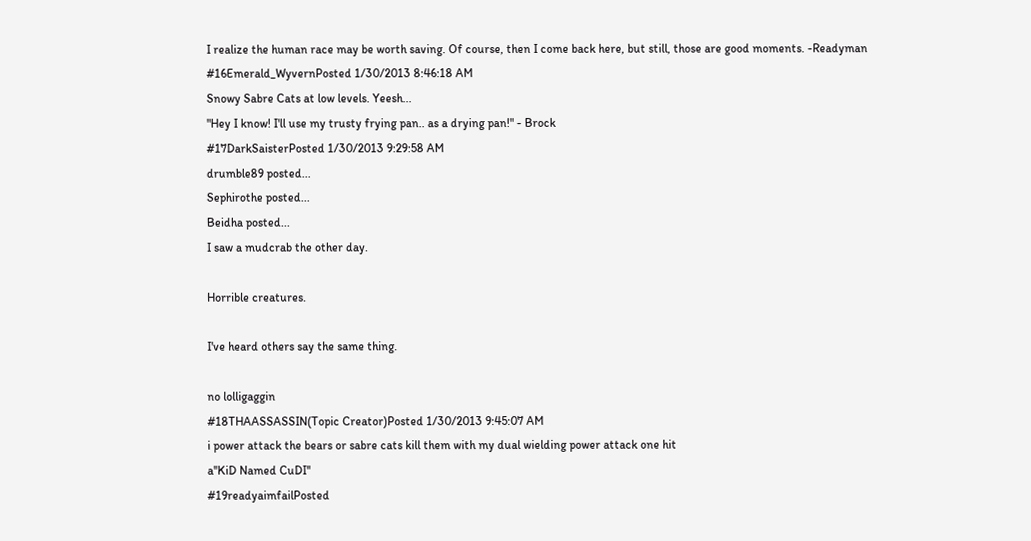I realize the human race may be worth saving. Of course, then I come back here, but still, those are good moments. -Readyman
#16Emerald_WyvernPosted 1/30/2013 8:46:18 AM
Snowy Sabre Cats at low levels. Yeesh...
"Hey I know! I'll use my trusty frying pan.. as a drying pan!" - Brock
#17DarkSaisterPosted 1/30/2013 9:29:58 AM
drumble89 posted...
Sephirothe posted...
Beidha posted...
I saw a mudcrab the other day.

Horrible creatures.

I've heard others say the same thing.

no lolligaggin
#18THAASSASSIN(Topic Creator)Posted 1/30/2013 9:45:07 AM
i power attack the bears or sabre cats kill them with my dual wielding power attack one hit
a''KiD Named CuDI''
#19readyaimfailPosted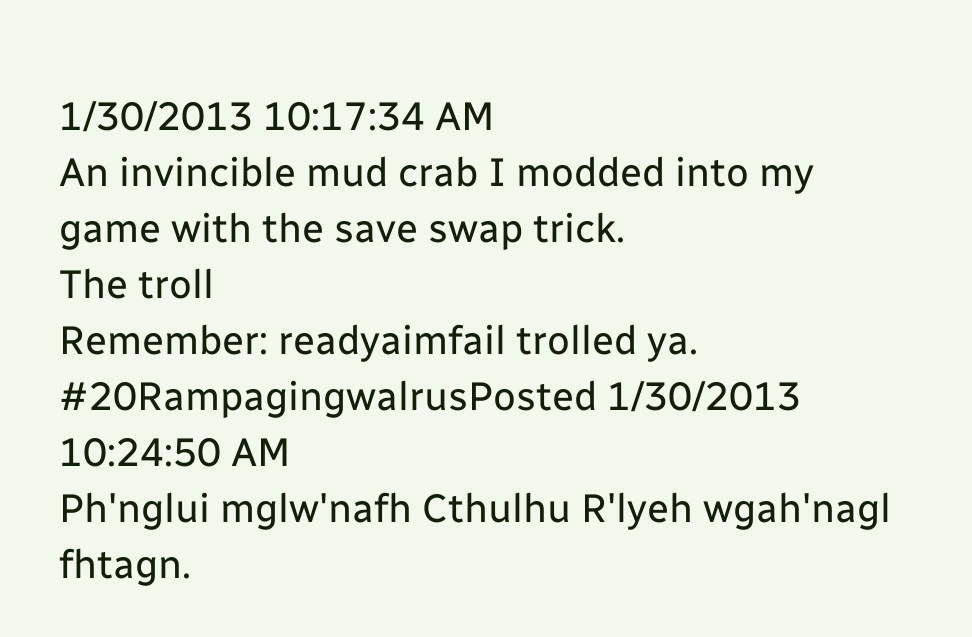1/30/2013 10:17:34 AM
An invincible mud crab I modded into my game with the save swap trick.
The troll
Remember: readyaimfail trolled ya.
#20RampagingwalrusPosted 1/30/2013 10:24:50 AM
Ph'nglui mglw'nafh Cthulhu R'lyeh wgah'nagl fhtagn.